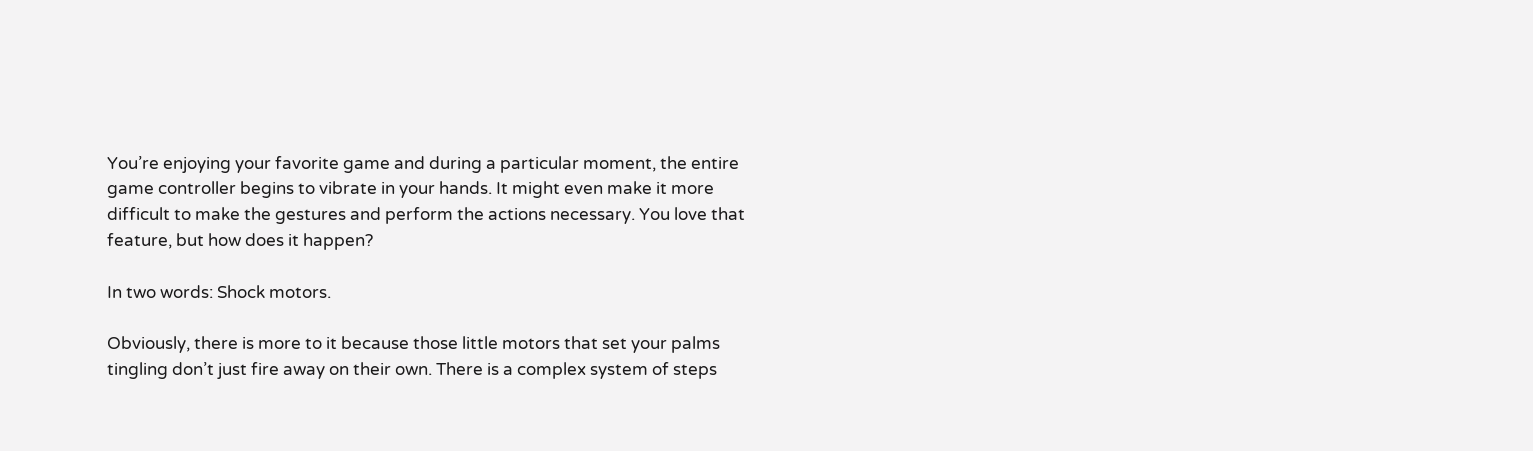You’re enjoying your favorite game and during a particular moment, the entire game controller begins to vibrate in your hands. It might even make it more difficult to make the gestures and perform the actions necessary. You love that feature, but how does it happen?

In two words: Shock motors.

Obviously, there is more to it because those little motors that set your palms tingling don’t just fire away on their own. There is a complex system of steps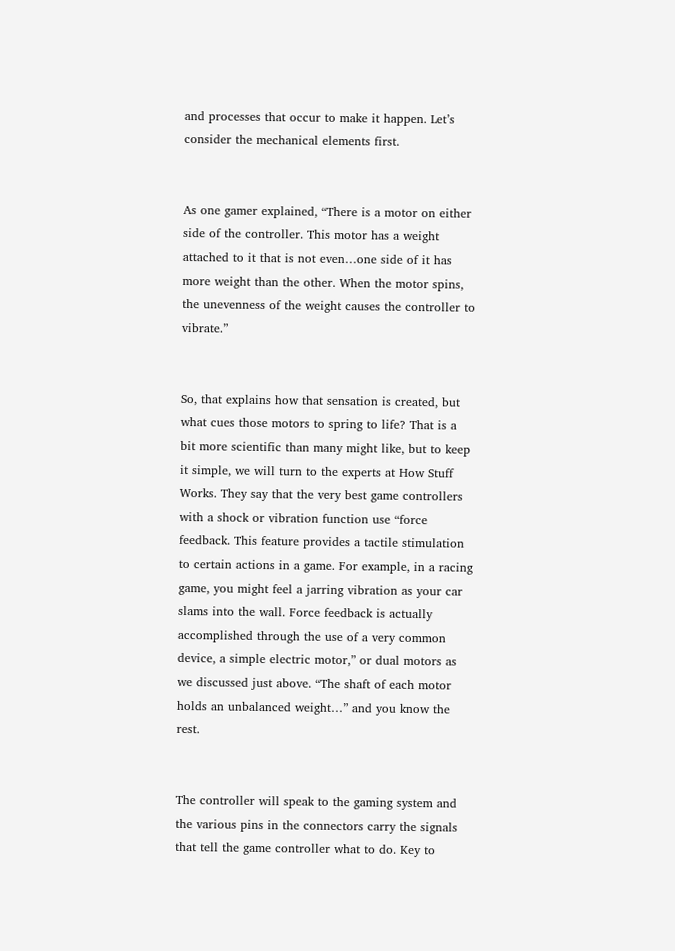and processes that occur to make it happen. Let’s consider the mechanical elements first.


As one gamer explained, “There is a motor on either side of the controller. This motor has a weight attached to it that is not even…one side of it has more weight than the other. When the motor spins, the unevenness of the weight causes the controller to vibrate.”


So, that explains how that sensation is created, but what cues those motors to spring to life? That is a bit more scientific than many might like, but to keep it simple, we will turn to the experts at How Stuff Works. They say that the very best game controllers with a shock or vibration function use “force feedback. This feature provides a tactile stimulation to certain actions in a game. For example, in a racing game, you might feel a jarring vibration as your car slams into the wall. Force feedback is actually accomplished through the use of a very common device, a simple electric motor,” or dual motors as we discussed just above. “The shaft of each motor holds an unbalanced weight…” and you know the rest.


The controller will speak to the gaming system and the various pins in the connectors carry the signals that tell the game controller what to do. Key to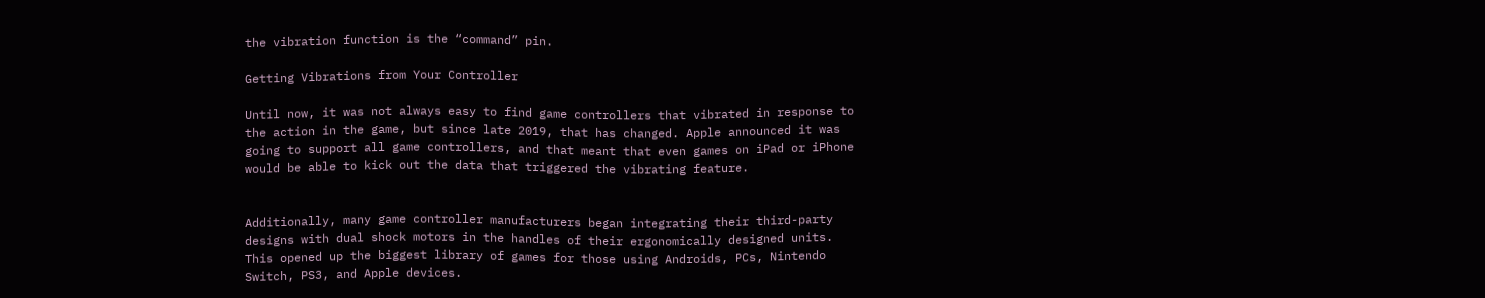the vibration function is the “command” pin.

Getting Vibrations from Your Controller

Until now, it was not always easy to find game controllers that vibrated in response to the action in the game, but since late 2019, that has changed. Apple announced it was going to support all game controllers, and that meant that even games on iPad or iPhone would be able to kick out the data that triggered the vibrating feature.


Additionally, many game controller manufacturers began integrating their third-party designs with dual shock motors in the handles of their ergonomically designed units. This opened up the biggest library of games for those using Androids, PCs, Nintendo Switch, PS3, and Apple devices.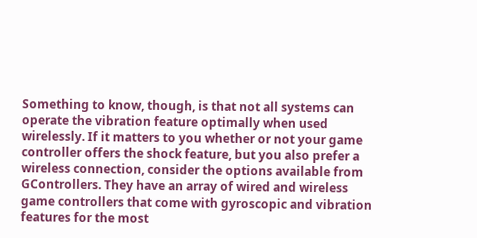Something to know, though, is that not all systems can operate the vibration feature optimally when used wirelessly. If it matters to you whether or not your game controller offers the shock feature, but you also prefer a wireless connection, consider the options available from GControllers. They have an array of wired and wireless game controllers that come with gyroscopic and vibration features for the most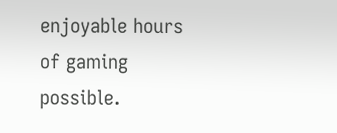enjoyable hours of gaming possible.